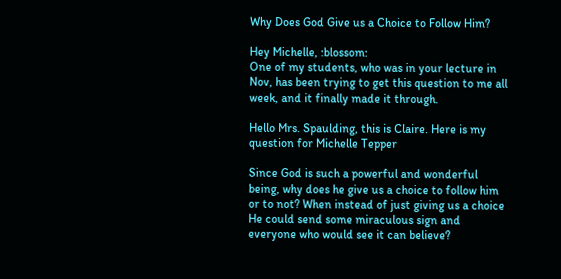Why Does God Give us a Choice to Follow Him?

Hey Michelle, :blossom:
One of my students, who was in your lecture in Nov, has been trying to get this question to me all week, and it finally made it through.

Hello Mrs. Spaulding, this is Claire. Here is my question for Michelle Tepper

Since God is such a powerful and wonderful being, why does he give us a choice to follow him or to not? When instead of just giving us a choice He could send some miraculous sign and everyone who would see it can believe?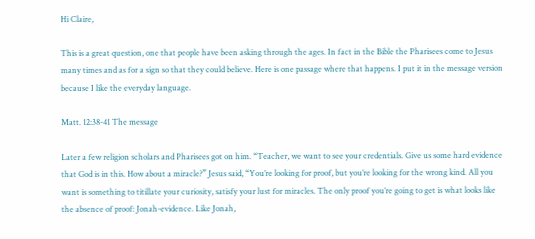Hi Claire,

This is a great question, one that people have been asking through the ages. In fact in the Bible the Pharisees come to Jesus many times and as for a sign so that they could believe. Here is one passage where that happens. I put it in the message version because I like the everyday language.

Matt. 12:38-41 The message

Later a few religion scholars and Pharisees got on him. “Teacher, we want to see your credentials. Give us some hard evidence that God is in this. How about a miracle?” Jesus said, “You’re looking for proof, but you’re looking for the wrong kind. All you want is something to titillate your curiosity, satisfy your lust for miracles. The only proof you’re going to get is what looks like the absence of proof: Jonah-evidence. Like Jonah,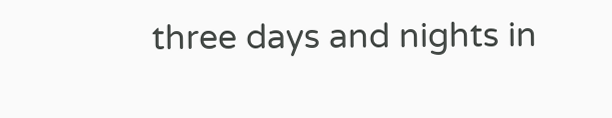three days and nights in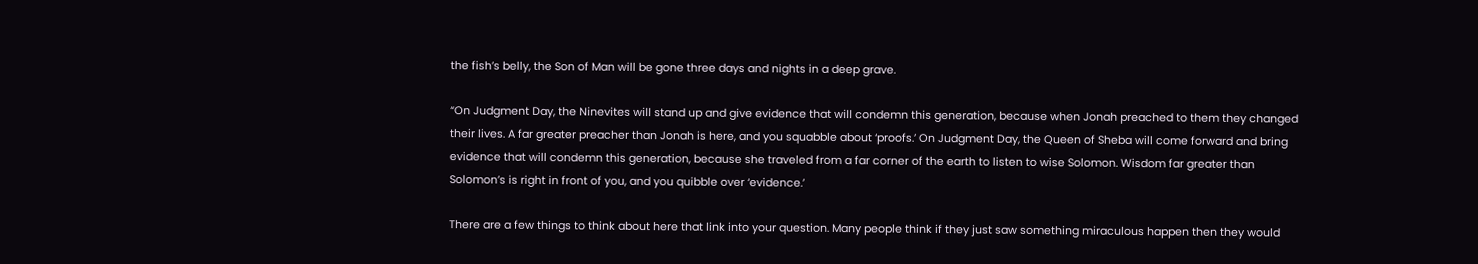the fish’s belly, the Son of Man will be gone three days and nights in a deep grave.

“On Judgment Day, the Ninevites will stand up and give evidence that will condemn this generation, because when Jonah preached to them they changed their lives. A far greater preacher than Jonah is here, and you squabble about ‘proofs.’ On Judgment Day, the Queen of Sheba will come forward and bring evidence that will condemn this generation, because she traveled from a far corner of the earth to listen to wise Solomon. Wisdom far greater than Solomon’s is right in front of you, and you quibble over ‘evidence.’

There are a few things to think about here that link into your question. Many people think if they just saw something miraculous happen then they would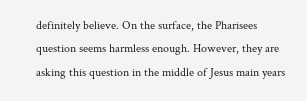definitely believe. On the surface, the Pharisees question seems harmless enough. However, they are asking this question in the middle of Jesus main years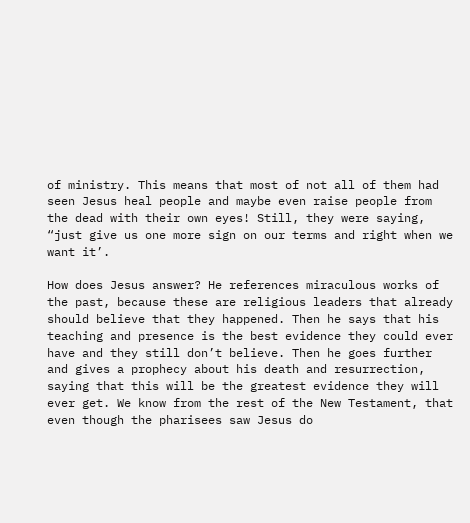of ministry. This means that most of not all of them had seen Jesus heal people and maybe even raise people from the dead with their own eyes! Still, they were saying, “just give us one more sign on our terms and right when we want it’.

How does Jesus answer? He references miraculous works of the past, because these are religious leaders that already should believe that they happened. Then he says that his teaching and presence is the best evidence they could ever have and they still don’t believe. Then he goes further and gives a prophecy about his death and resurrection, saying that this will be the greatest evidence they will ever get. We know from the rest of the New Testament, that even though the pharisees saw Jesus do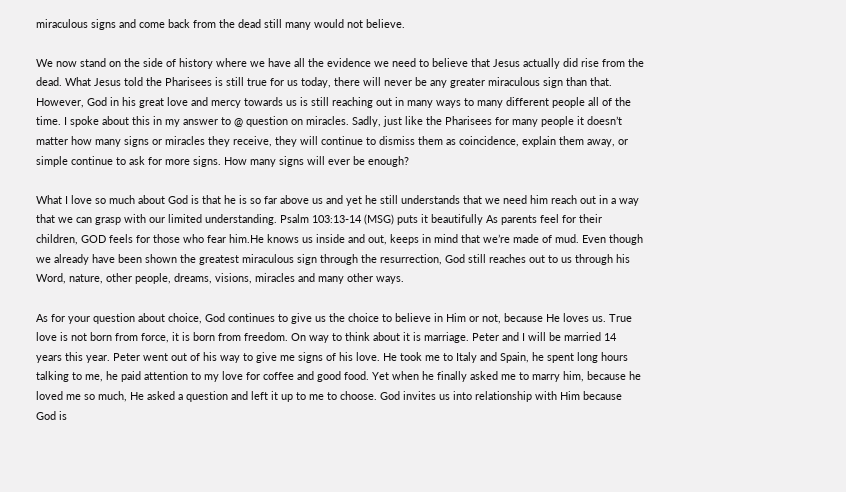miraculous signs and come back from the dead still many would not believe.

We now stand on the side of history where we have all the evidence we need to believe that Jesus actually did rise from the dead. What Jesus told the Pharisees is still true for us today, there will never be any greater miraculous sign than that. However, God in his great love and mercy towards us is still reaching out in many ways to many different people all of the time. I spoke about this in my answer to @ question on miracles. Sadly, just like the Pharisees for many people it doesn’t matter how many signs or miracles they receive, they will continue to dismiss them as coincidence, explain them away, or simple continue to ask for more signs. How many signs will ever be enough?

What I love so much about God is that he is so far above us and yet he still understands that we need him reach out in a way that we can grasp with our limited understanding. Psalm 103:13-14 (MSG) puts it beautifully As parents feel for their children, GOD feels for those who fear him.He knows us inside and out, keeps in mind that we’re made of mud. Even though we already have been shown the greatest miraculous sign through the resurrection, God still reaches out to us through his Word, nature, other people, dreams, visions, miracles and many other ways.

As for your question about choice, God continues to give us the choice to believe in Him or not, because He loves us. True love is not born from force, it is born from freedom. On way to think about it is marriage. Peter and I will be married 14 years this year. Peter went out of his way to give me signs of his love. He took me to Italy and Spain, he spent long hours talking to me, he paid attention to my love for coffee and good food. Yet when he finally asked me to marry him, because he loved me so much, He asked a question and left it up to me to choose. God invites us into relationship with Him because God is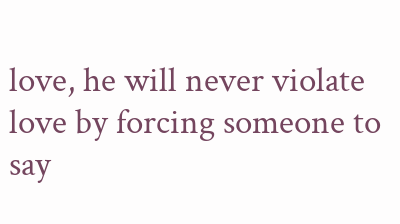love, he will never violate love by forcing someone to say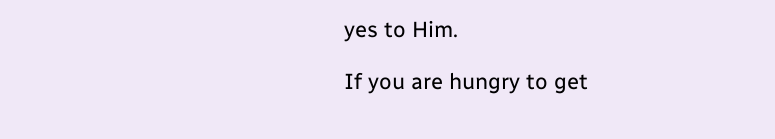yes to Him.

If you are hungry to get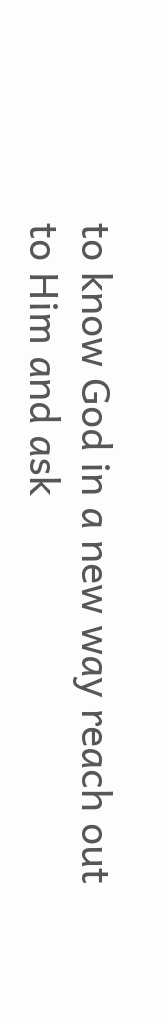to know God in a new way reach out to Him and ask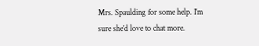Mrs. Spaulding for some help. I’m sure she’d love to chat more.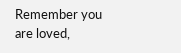Remember you are loved,